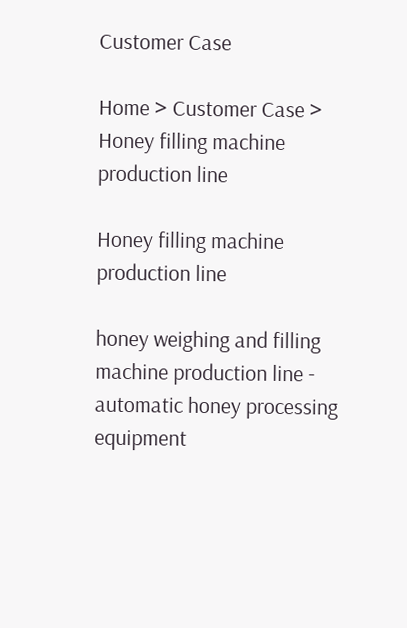Customer Case

Home > Customer Case > Honey filling machine production line

Honey filling machine production line

honey weighing and filling machine production line - automatic honey processing equipment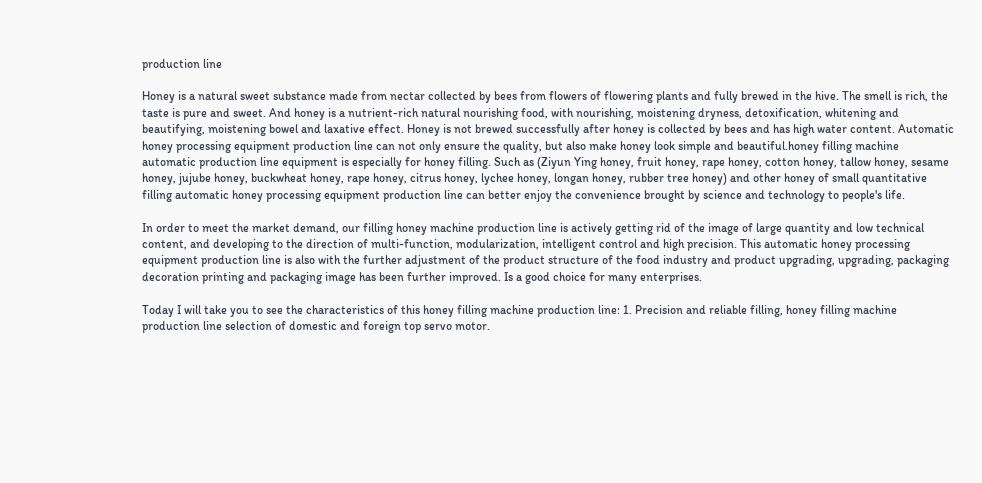production line

Honey is a natural sweet substance made from nectar collected by bees from flowers of flowering plants and fully brewed in the hive. The smell is rich, the taste is pure and sweet. And honey is a nutrient-rich natural nourishing food, with nourishing, moistening dryness, detoxification, whitening and beautifying, moistening bowel and laxative effect. Honey is not brewed successfully after honey is collected by bees and has high water content. Automatic honey processing equipment production line can not only ensure the quality, but also make honey look simple and beautiful.honey filling machine automatic production line equipment is especially for honey filling. Such as (Ziyun Ying honey, fruit honey, rape honey, cotton honey, tallow honey, sesame honey, jujube honey, buckwheat honey, rape honey, citrus honey, lychee honey, longan honey, rubber tree honey) and other honey of small quantitative filling automatic honey processing equipment production line can better enjoy the convenience brought by science and technology to people's life.

In order to meet the market demand, our filling honey machine production line is actively getting rid of the image of large quantity and low technical content, and developing to the direction of multi-function, modularization, intelligent control and high precision. This automatic honey processing equipment production line is also with the further adjustment of the product structure of the food industry and product upgrading, upgrading, packaging decoration printing and packaging image has been further improved. Is a good choice for many enterprises.

Today I will take you to see the characteristics of this honey filling machine production line: 1. Precision and reliable filling, honey filling machine production line selection of domestic and foreign top servo motor.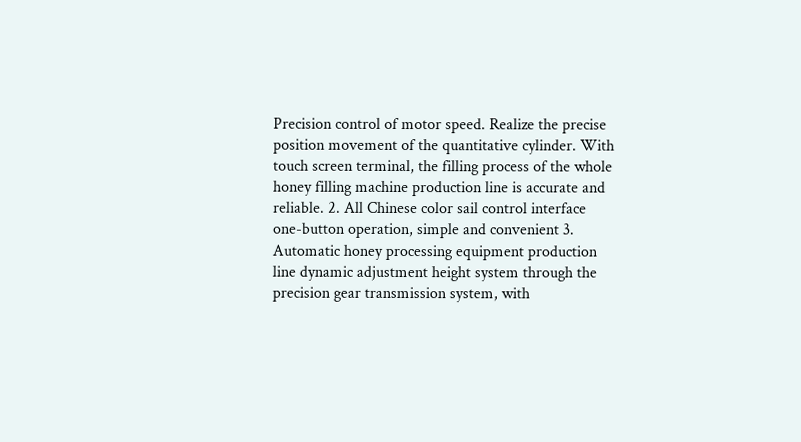Precision control of motor speed. Realize the precise position movement of the quantitative cylinder. With touch screen terminal, the filling process of the whole honey filling machine production line is accurate and reliable. 2. All Chinese color sail control interface one-button operation, simple and convenient 3. Automatic honey processing equipment production line dynamic adjustment height system through the precision gear transmission system, with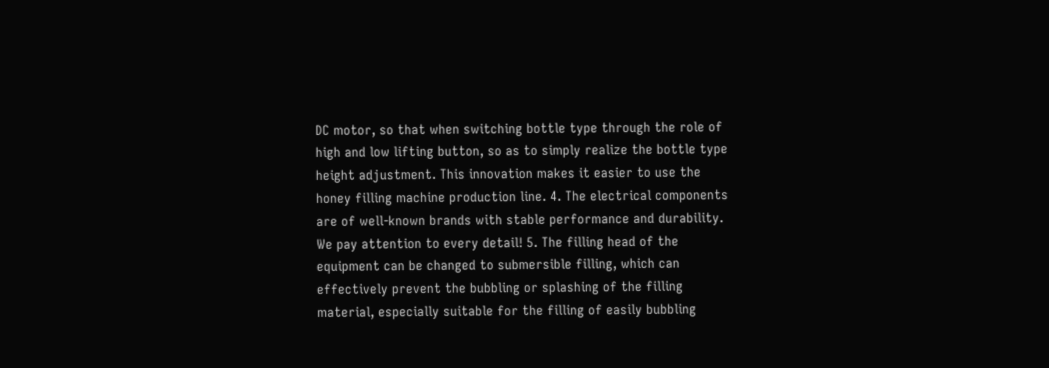DC motor, so that when switching bottle type through the role of high and low lifting button, so as to simply realize the bottle type height adjustment. This innovation makes it easier to use the honey filling machine production line. 4. The electrical components are of well-known brands with stable performance and durability. We pay attention to every detail! 5. The filling head of the equipment can be changed to submersible filling, which can effectively prevent the bubbling or splashing of the filling material, especially suitable for the filling of easily bubbling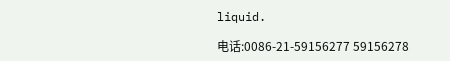liquid.

电话:0086-21-59156277 59156278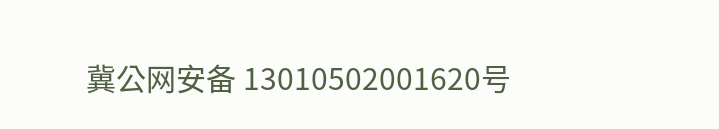冀公网安备 13010502001620号